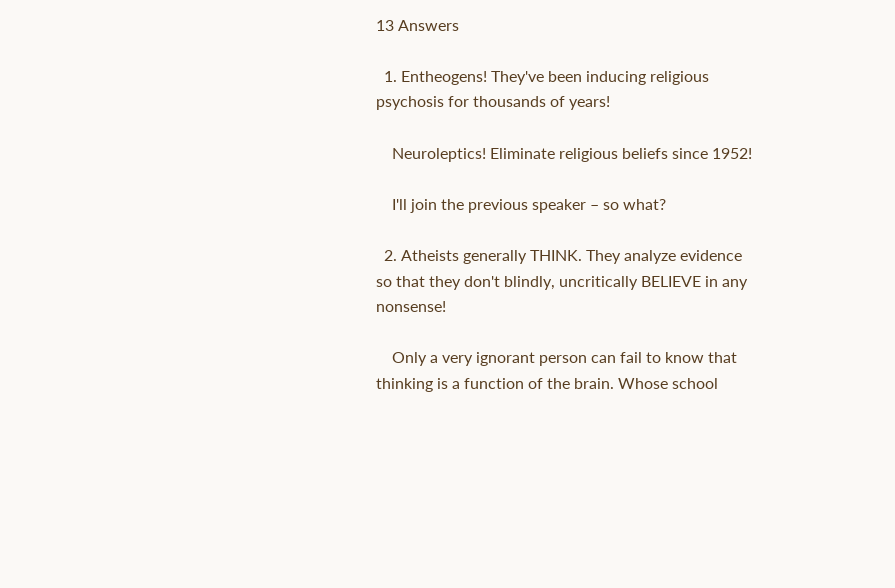13 Answers

  1. Entheogens! They've been inducing religious psychosis for thousands of years!

    Neuroleptics! Eliminate religious beliefs since 1952!

    I'll join the previous speaker – so what?

  2. Atheists generally THINK. They analyze evidence so that they don't blindly, uncritically BELIEVE in any nonsense!

    Only a very ignorant person can fail to know that thinking is a function of the brain. Whose school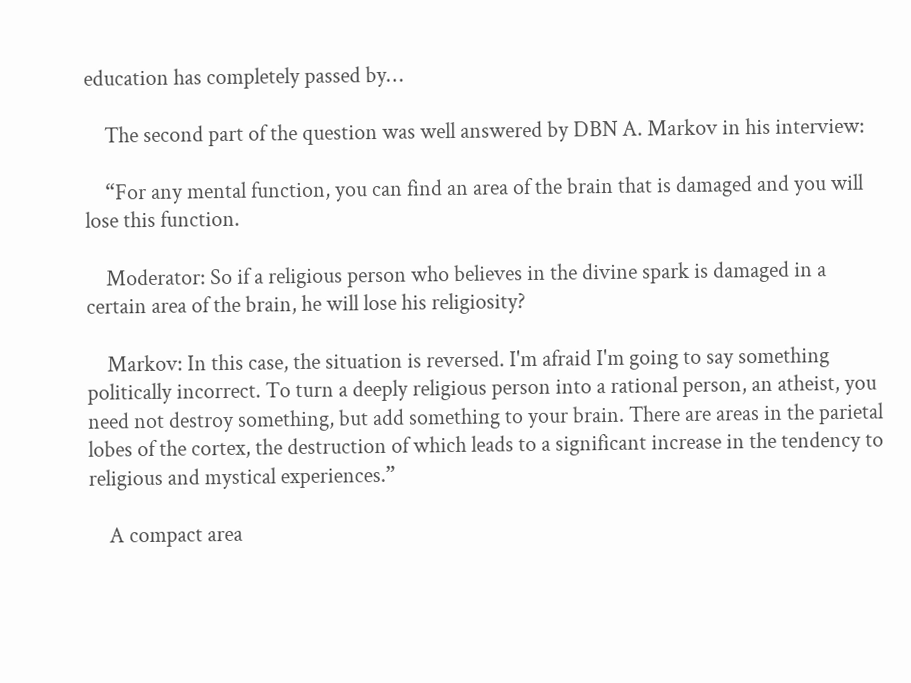education has completely passed by…

    The second part of the question was well answered by DBN A. Markov in his interview:

    “For any mental function, you can find an area of the brain that is damaged and you will lose this function.

    Moderator: So if a religious person who believes in the divine spark is damaged in a certain area of the brain, he will lose his religiosity?

    Markov: In this case, the situation is reversed. I'm afraid I'm going to say something politically incorrect. To turn a deeply religious person into a rational person, an atheist, you need not destroy something, but add something to your brain. There are areas in the parietal lobes of the cortex, the destruction of which leads to a significant increase in the tendency to religious and mystical experiences.”

    A compact area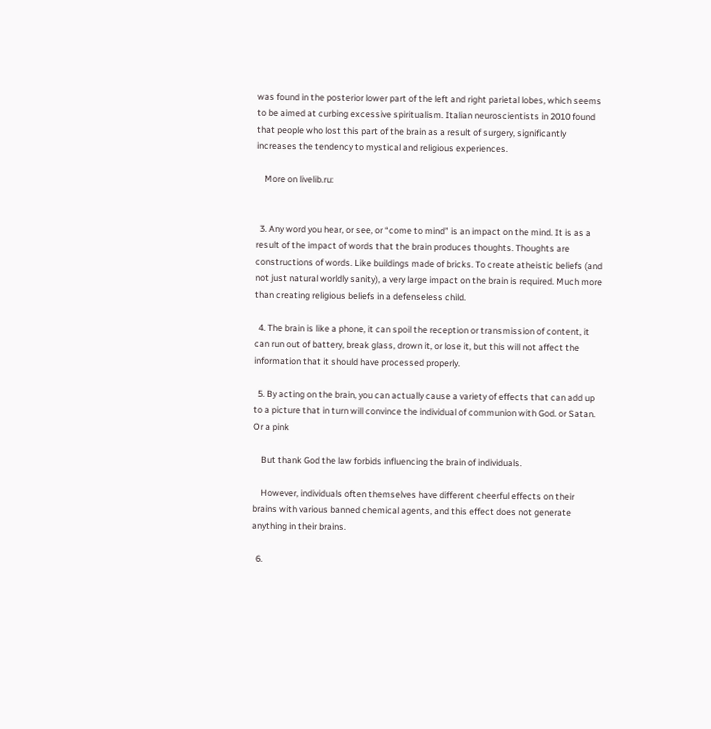was found in the posterior lower part of the left and right parietal lobes, which seems to be aimed at curbing excessive spiritualism. Italian neuroscientists in 2010 found that people who lost this part of the brain as a result of surgery, significantly increases the tendency to mystical and religious experiences.

    More on livelib.ru:


  3. Any word you hear, or see, or “come to mind” is an impact on the mind. It is as a result of the impact of words that the brain produces thoughts. Thoughts are constructions of words. Like buildings made of bricks. To create atheistic beliefs (and not just natural worldly sanity), a very large impact on the brain is required. Much more than creating religious beliefs in a defenseless child.

  4. The brain is like a phone, it can spoil the reception or transmission of content, it can run out of battery, break glass, drown it, or lose it, but this will not affect the information that it should have processed properly.

  5. By acting on the brain, you can actually cause a variety of effects that can add up to a picture that in turn will convince the individual of communion with God. or Satan. Or a pink

    But thank God the law forbids influencing the brain of individuals.

    However, individuals often themselves have different cheerful effects on their brains with various banned chemical agents, and this effect does not generate anything in their brains.

  6.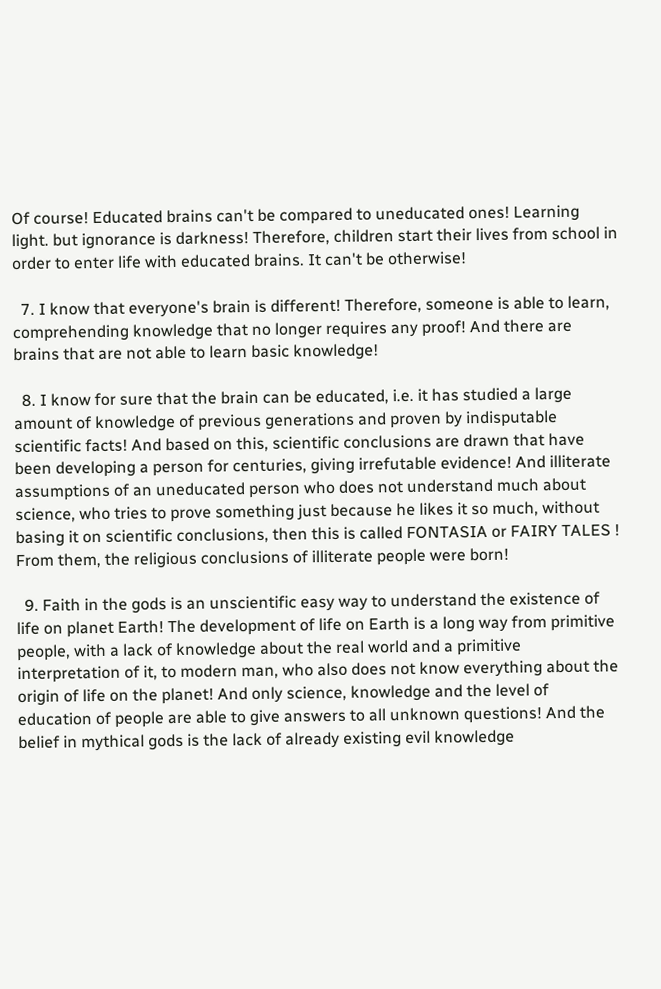Of course! Educated brains can't be compared to uneducated ones! Learning light. but ignorance is darkness! Therefore, children start their lives from school in order to enter life with educated brains. It can't be otherwise!

  7. I know that everyone's brain is different! Therefore, someone is able to learn, comprehending knowledge that no longer requires any proof! And there are brains that are not able to learn basic knowledge!

  8. I know for sure that the brain can be educated, i.e. it has studied a large amount of knowledge of previous generations and proven by indisputable scientific facts! And based on this, scientific conclusions are drawn that have been developing a person for centuries, giving irrefutable evidence! And illiterate assumptions of an uneducated person who does not understand much about science, who tries to prove something just because he likes it so much, without basing it on scientific conclusions, then this is called FONTASIA or FAIRY TALES ! From them, the religious conclusions of illiterate people were born!

  9. Faith in the gods is an unscientific easy way to understand the existence of life on planet Earth! The development of life on Earth is a long way from primitive people, with a lack of knowledge about the real world and a primitive interpretation of it, to modern man, who also does not know everything about the origin of life on the planet! And only science, knowledge and the level of education of people are able to give answers to all unknown questions! And the belief in mythical gods is the lack of already existing evil knowledge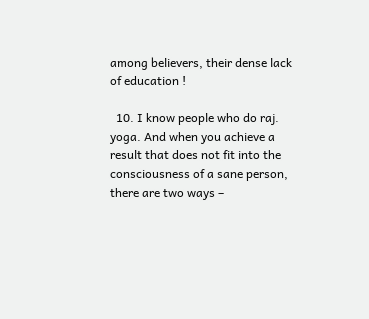among believers, their dense lack of education !

  10. I know people who do raj. yoga. And when you achieve a result that does not fit into the consciousness of a sane person, there are two ways –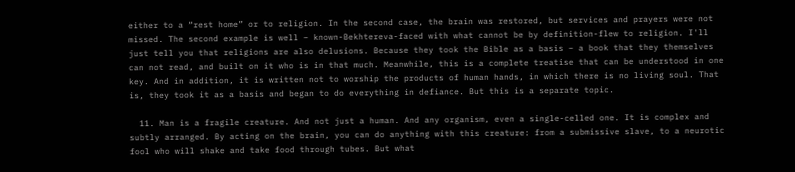either to a “rest home” or to religion. In the second case, the brain was restored, but services and prayers were not missed. The second example is well – known-Bekhtereva-faced with what cannot be by definition-flew to religion. I'll just tell you that religions are also delusions. Because they took the Bible as a basis – a book that they themselves can not read, and built on it who is in that much. Meanwhile, this is a complete treatise that can be understood in one key. And in addition, it is written not to worship the products of human hands, in which there is no living soul. That is, they took it as a basis and began to do everything in defiance. But this is a separate topic.

  11. Man is a fragile creature. And not just a human. And any organism, even a single-celled one. It is complex and subtly arranged. By acting on the brain, you can do anything with this creature: from a submissive slave, to a neurotic fool who will shake and take food through tubes. But what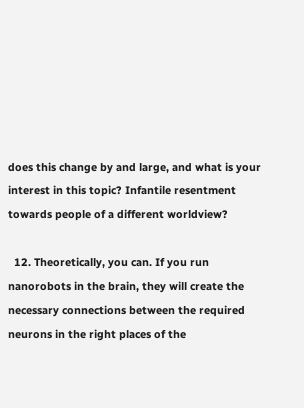does this change by and large, and what is your interest in this topic? Infantile resentment towards people of a different worldview?

  12. Theoretically, you can. If you run nanorobots in the brain, they will create the necessary connections between the required neurons in the right places of the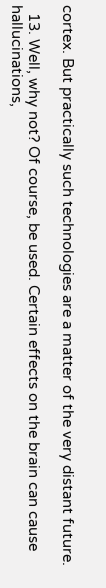cortex. But practically such technologies are a matter of the very distant future.

  13. Well, why not? Of course, be used. Certain effects on the brain can cause hallucinations,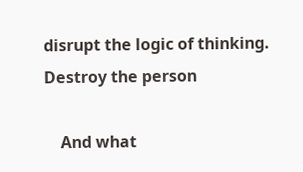disrupt the logic of thinking. Destroy the person

    And what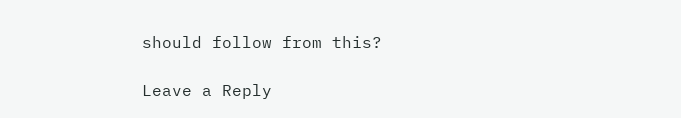should follow from this?

Leave a Reply